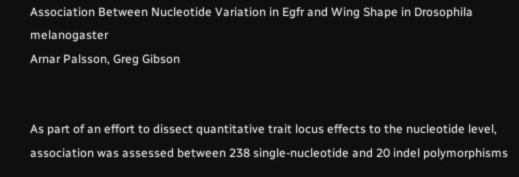Association Between Nucleotide Variation in Egfr and Wing Shape in Drosophila melanogaster
Arnar Palsson, Greg Gibson


As part of an effort to dissect quantitative trait locus effects to the nucleotide level, association was assessed between 238 single-nucleotide and 20 indel polymorphisms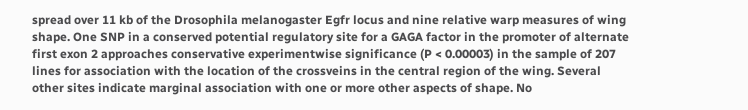spread over 11 kb of the Drosophila melanogaster Egfr locus and nine relative warp measures of wing shape. One SNP in a conserved potential regulatory site for a GAGA factor in the promoter of alternate first exon 2 approaches conservative experimentwise significance (P < 0.00003) in the sample of 207 lines for association with the location of the crossveins in the central region of the wing. Several other sites indicate marginal association with one or more other aspects of shape. No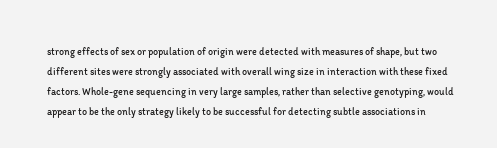strong effects of sex or population of origin were detected with measures of shape, but two different sites were strongly associated with overall wing size in interaction with these fixed factors. Whole-gene sequencing in very large samples, rather than selective genotyping, would appear to be the only strategy likely to be successful for detecting subtle associations in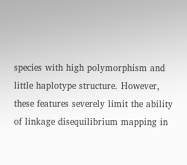species with high polymorphism and little haplotype structure. However, these features severely limit the ability of linkage disequilibrium mapping in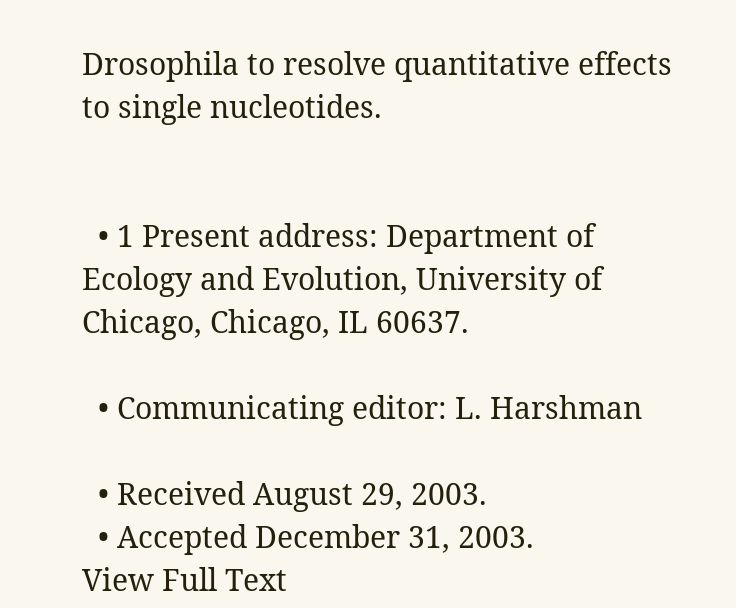Drosophila to resolve quantitative effects to single nucleotides.


  • 1 Present address: Department of Ecology and Evolution, University of Chicago, Chicago, IL 60637.

  • Communicating editor: L. Harshman

  • Received August 29, 2003.
  • Accepted December 31, 2003.
View Full Text